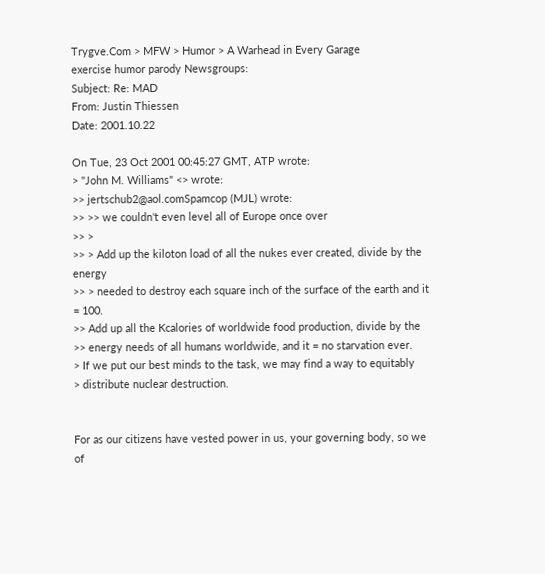Trygve.Com > MFW > Humor > A Warhead in Every Garage
exercise humor parody Newsgroups:
Subject: Re: MAD
From: Justin Thiessen
Date: 2001.10.22

On Tue, 23 Oct 2001 00:45:27 GMT, ATP wrote:
> "John M. Williams" <> wrote:
>> jertschub2@aol.comSpamcop (MJL) wrote:
>> >> we couldn't even level all of Europe once over
>> >
>> > Add up the kiloton load of all the nukes ever created, divide by the energy
>> > needed to destroy each square inch of the surface of the earth and it = 100.
>> Add up all the Kcalories of worldwide food production, divide by the
>> energy needs of all humans worldwide, and it = no starvation ever.
> If we put our best minds to the task, we may find a way to equitably
> distribute nuclear destruction.


For as our citizens have vested power in us, your governing body, so we of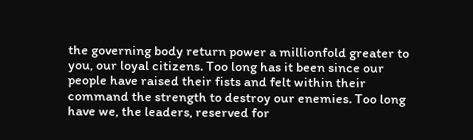the governing body return power a millionfold greater to you, our loyal citizens. Too long has it been since our people have raised their fists and felt within their command the strength to destroy our enemies. Too long have we, the leaders, reserved for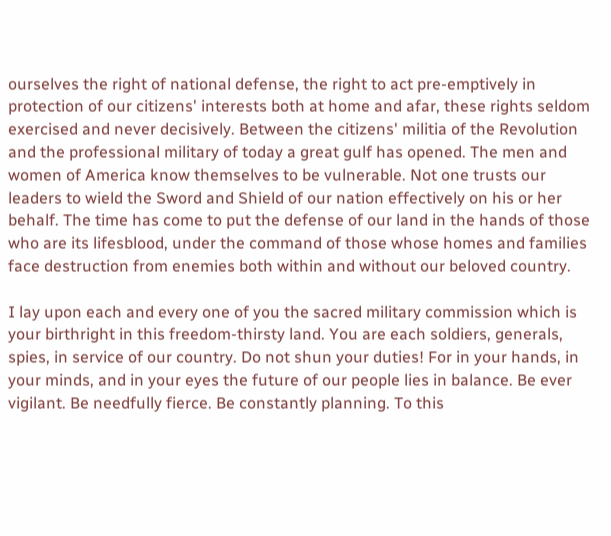ourselves the right of national defense, the right to act pre-emptively in protection of our citizens' interests both at home and afar, these rights seldom exercised and never decisively. Between the citizens' militia of the Revolution and the professional military of today a great gulf has opened. The men and women of America know themselves to be vulnerable. Not one trusts our leaders to wield the Sword and Shield of our nation effectively on his or her behalf. The time has come to put the defense of our land in the hands of those who are its lifesblood, under the command of those whose homes and families face destruction from enemies both within and without our beloved country.

I lay upon each and every one of you the sacred military commission which is your birthright in this freedom-thirsty land. You are each soldiers, generals, spies, in service of our country. Do not shun your duties! For in your hands, in your minds, and in your eyes the future of our people lies in balance. Be ever vigilant. Be needfully fierce. Be constantly planning. To this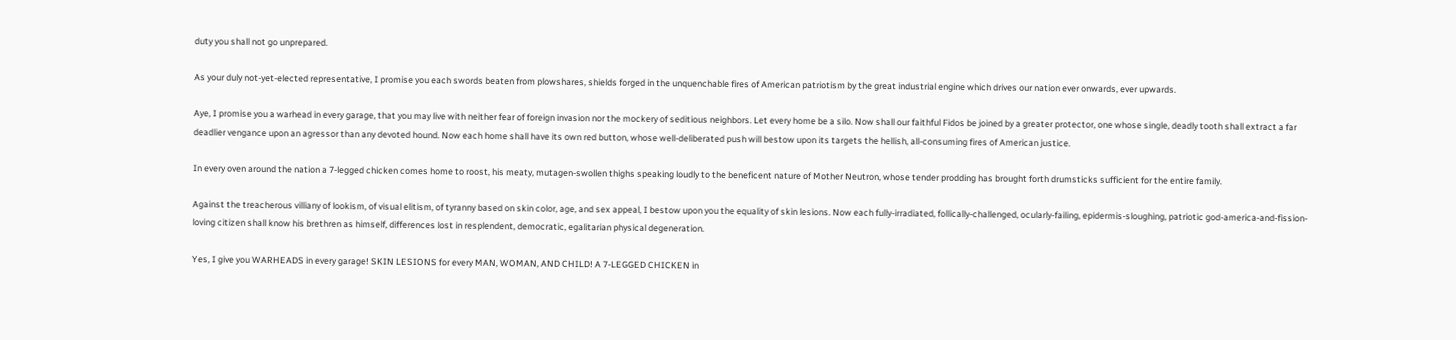duty you shall not go unprepared.

As your duly not-yet-elected representative, I promise you each swords beaten from plowshares, shields forged in the unquenchable fires of American patriotism by the great industrial engine which drives our nation ever onwards, ever upwards.

Aye, I promise you a warhead in every garage, that you may live with neither fear of foreign invasion nor the mockery of seditious neighbors. Let every home be a silo. Now shall our faithful Fidos be joined by a greater protector, one whose single, deadly tooth shall extract a far deadlier vengance upon an agressor than any devoted hound. Now each home shall have its own red button, whose well-deliberated push will bestow upon its targets the hellish, all-consuming fires of American justice.

In every oven around the nation a 7-legged chicken comes home to roost, his meaty, mutagen-swollen thighs speaking loudly to the beneficent nature of Mother Neutron, whose tender prodding has brought forth drumsticks sufficient for the entire family.

Against the treacherous villiany of lookism, of visual elitism, of tyranny based on skin color, age, and sex appeal, I bestow upon you the equality of skin lesions. Now each fully-irradiated, follically-challenged, ocularly-failing, epidermis-sloughing, patriotic god-america-and-fission- loving citizen shall know his brethren as himself, differences lost in resplendent, democratic, egalitarian physical degeneration.

Yes, I give you WARHEADS in every garage! SKIN LESIONS for every MAN, WOMAN, AND CHILD! A 7-LEGGED CHICKEN in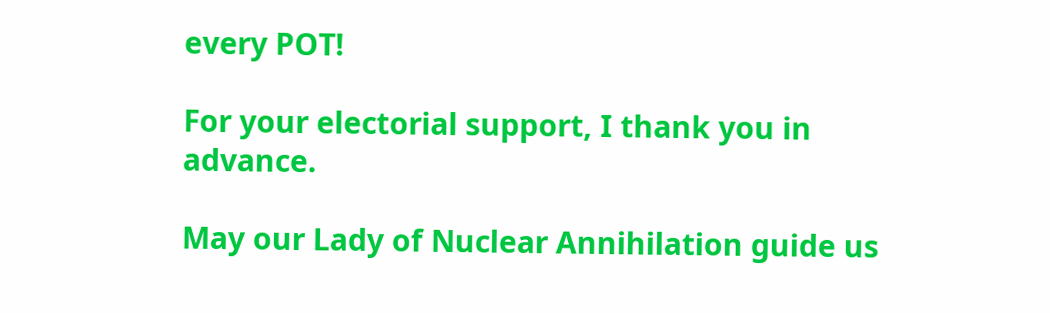every POT!

For your electorial support, I thank you in advance.

May our Lady of Nuclear Annihilation guide us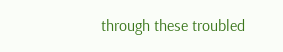through these troubled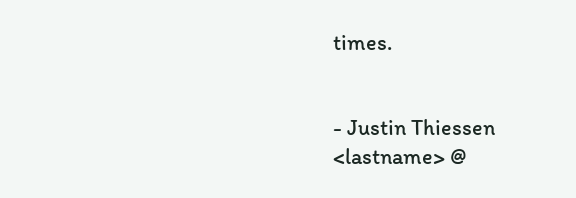times.


- Justin Thiessen
<lastname> @